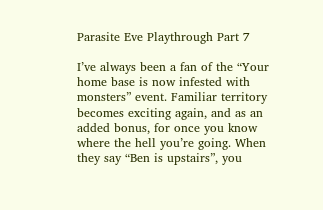Parasite Eve Playthrough Part 7

I’ve always been a fan of the “Your home base is now infested with monsters” event. Familiar territory becomes exciting again, and as an added bonus, for once you know where the hell you’re going. When they say “Ben is upstairs”, you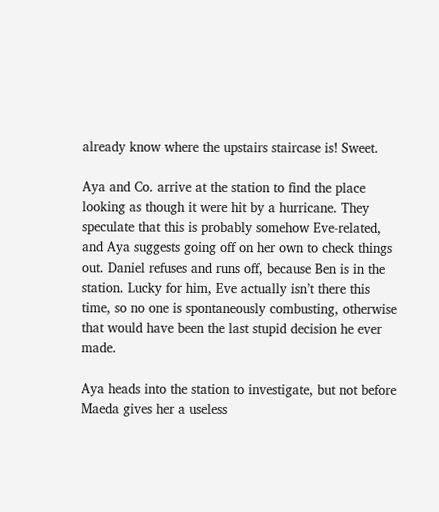already know where the upstairs staircase is! Sweet.

Aya and Co. arrive at the station to find the place looking as though it were hit by a hurricane. They speculate that this is probably somehow Eve-related, and Aya suggests going off on her own to check things out. Daniel refuses and runs off, because Ben is in the station. Lucky for him, Eve actually isn’t there this time, so no one is spontaneously combusting, otherwise that would have been the last stupid decision he ever made.

Aya heads into the station to investigate, but not before Maeda gives her a useless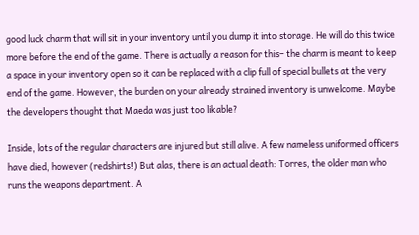good luck charm that will sit in your inventory until you dump it into storage. He will do this twice more before the end of the game. There is actually a reason for this– the charm is meant to keep a space in your inventory open so it can be replaced with a clip full of special bullets at the very end of the game. However, the burden on your already strained inventory is unwelcome. Maybe the developers thought that Maeda was just too likable?

Inside, lots of the regular characters are injured but still alive. A few nameless uniformed officers have died, however (redshirts!) But alas, there is an actual death: Torres, the older man who runs the weapons department. A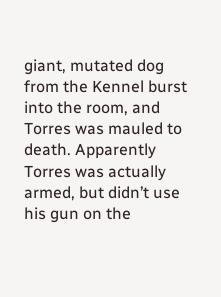giant, mutated dog from the Kennel burst into the room, and Torres was mauled to death. Apparently Torres was actually armed, but didn’t use his gun on the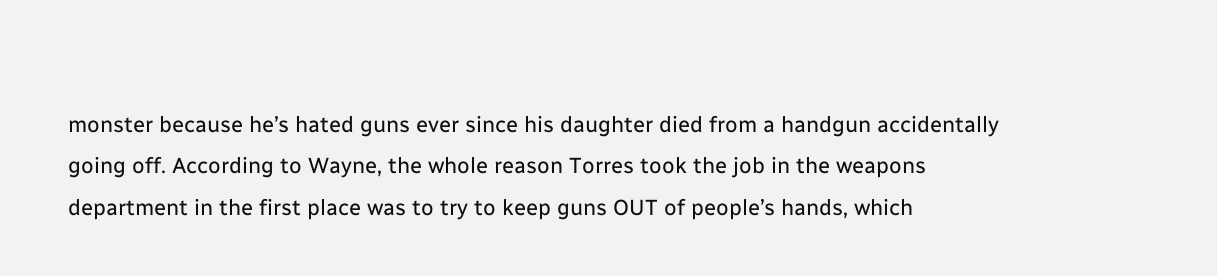monster because he’s hated guns ever since his daughter died from a handgun accidentally going off. According to Wayne, the whole reason Torres took the job in the weapons department in the first place was to try to keep guns OUT of people’s hands, which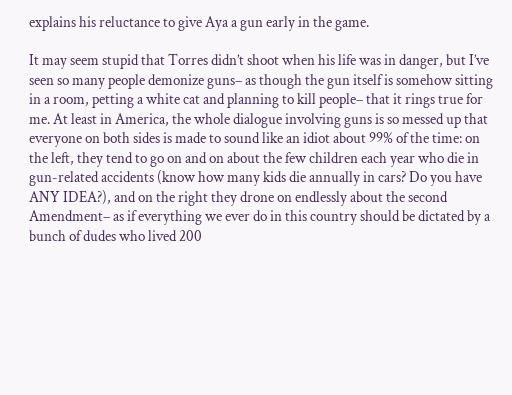explains his reluctance to give Aya a gun early in the game.

It may seem stupid that Torres didn’t shoot when his life was in danger, but I’ve seen so many people demonize guns– as though the gun itself is somehow sitting in a room, petting a white cat and planning to kill people– that it rings true for me. At least in America, the whole dialogue involving guns is so messed up that everyone on both sides is made to sound like an idiot about 99% of the time: on the left, they tend to go on and on about the few children each year who die in gun-related accidents (know how many kids die annually in cars? Do you have ANY IDEA?), and on the right they drone on endlessly about the second Amendment– as if everything we ever do in this country should be dictated by a bunch of dudes who lived 200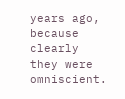years ago, because clearly they were omniscient.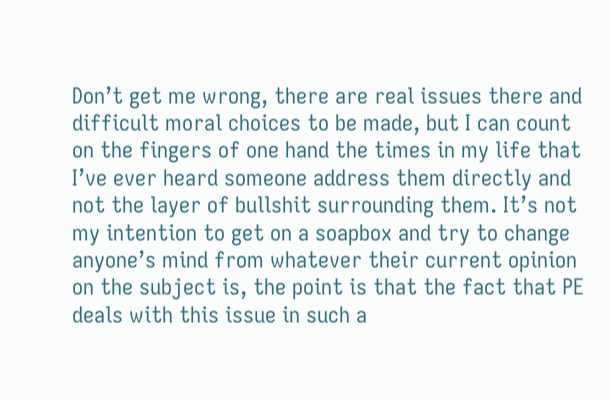Don’t get me wrong, there are real issues there and difficult moral choices to be made, but I can count on the fingers of one hand the times in my life that I’ve ever heard someone address them directly and not the layer of bullshit surrounding them. It’s not my intention to get on a soapbox and try to change anyone’s mind from whatever their current opinion on the subject is, the point is that the fact that PE deals with this issue in such a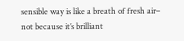sensible way is like a breath of fresh air– not because it’s brilliant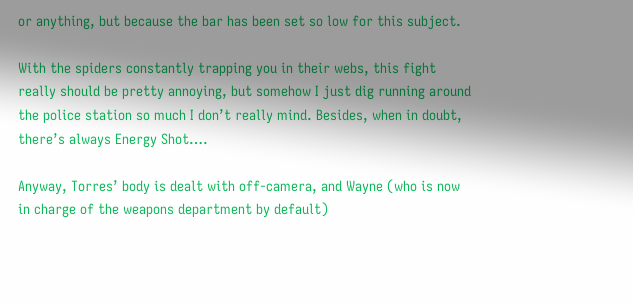or anything, but because the bar has been set so low for this subject.

With the spiders constantly trapping you in their webs, this fight really should be pretty annoying, but somehow I just dig running around the police station so much I don’t really mind. Besides, when in doubt, there’s always Energy Shot….

Anyway, Torres’ body is dealt with off-camera, and Wayne (who is now in charge of the weapons department by default)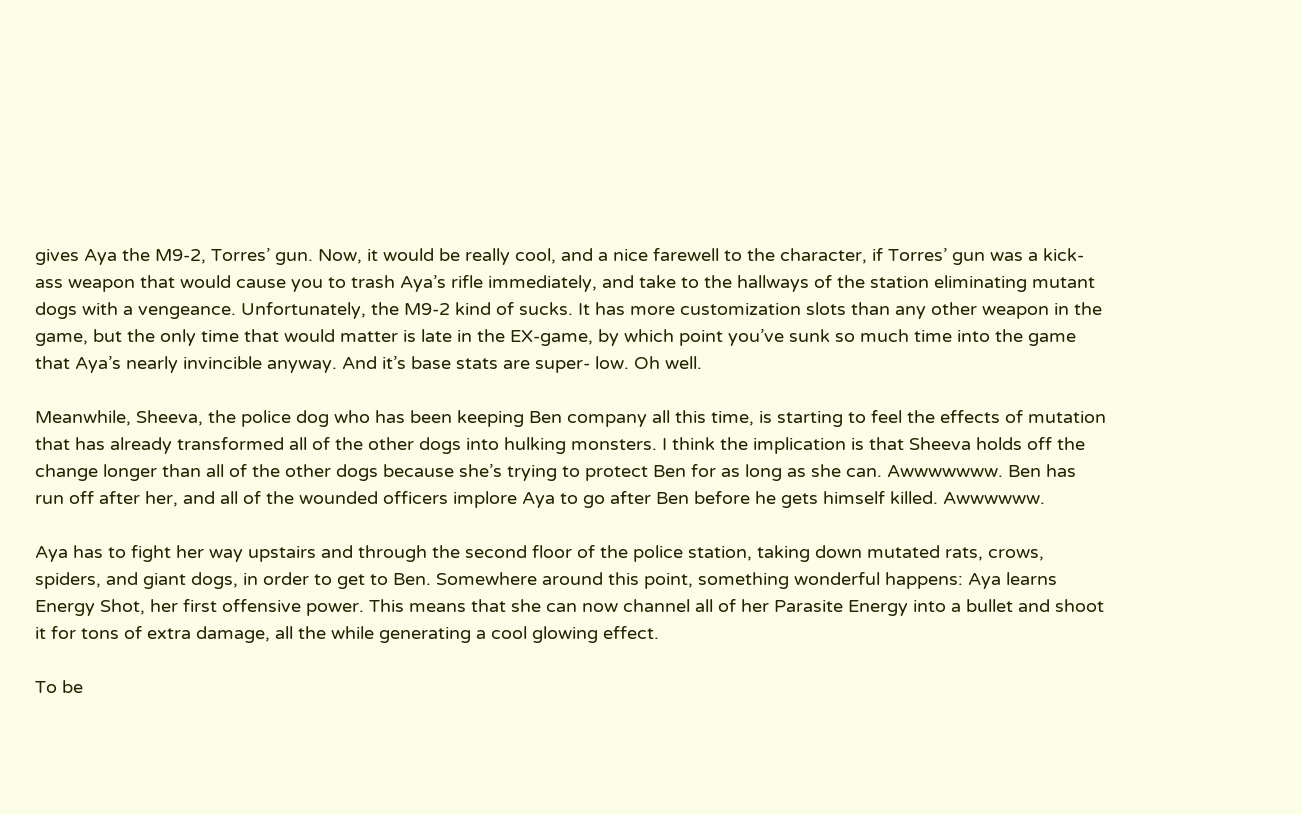gives Aya the M9-2, Torres’ gun. Now, it would be really cool, and a nice farewell to the character, if Torres’ gun was a kick-ass weapon that would cause you to trash Aya’s rifle immediately, and take to the hallways of the station eliminating mutant dogs with a vengeance. Unfortunately, the M9-2 kind of sucks. It has more customization slots than any other weapon in the game, but the only time that would matter is late in the EX-game, by which point you’ve sunk so much time into the game that Aya’s nearly invincible anyway. And it’s base stats are super- low. Oh well.

Meanwhile, Sheeva, the police dog who has been keeping Ben company all this time, is starting to feel the effects of mutation that has already transformed all of the other dogs into hulking monsters. I think the implication is that Sheeva holds off the change longer than all of the other dogs because she’s trying to protect Ben for as long as she can. Awwwwwww. Ben has run off after her, and all of the wounded officers implore Aya to go after Ben before he gets himself killed. Awwwwww.

Aya has to fight her way upstairs and through the second floor of the police station, taking down mutated rats, crows, spiders, and giant dogs, in order to get to Ben. Somewhere around this point, something wonderful happens: Aya learns Energy Shot, her first offensive power. This means that she can now channel all of her Parasite Energy into a bullet and shoot it for tons of extra damage, all the while generating a cool glowing effect.

To be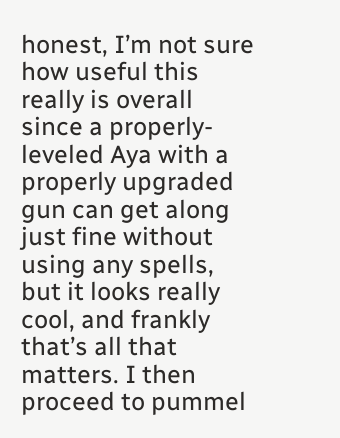honest, I’m not sure how useful this really is overall since a properly-leveled Aya with a properly upgraded gun can get along just fine without using any spells, but it looks really cool, and frankly that’s all that matters. I then proceed to pummel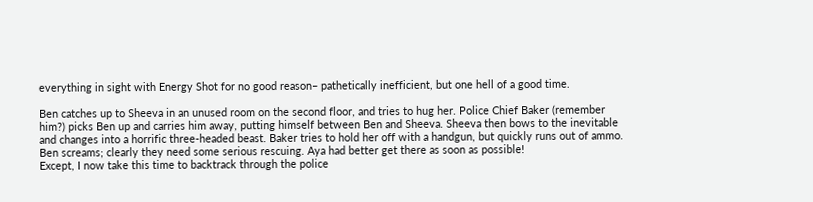everything in sight with Energy Shot for no good reason– pathetically inefficient, but one hell of a good time.

Ben catches up to Sheeva in an unused room on the second floor, and tries to hug her. Police Chief Baker (remember him?) picks Ben up and carries him away, putting himself between Ben and Sheeva. Sheeva then bows to the inevitable and changes into a horrific three-headed beast. Baker tries to hold her off with a handgun, but quickly runs out of ammo. Ben screams; clearly they need some serious rescuing. Aya had better get there as soon as possible!
Except, I now take this time to backtrack through the police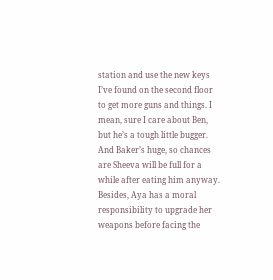station and use the new keys I’ve found on the second floor to get more guns and things. I mean, sure I care about Ben, but he’s a tough little bugger. And Baker’s huge, so chances are Sheeva will be full for a while after eating him anyway. Besides, Aya has a moral responsibility to upgrade her weapons before facing the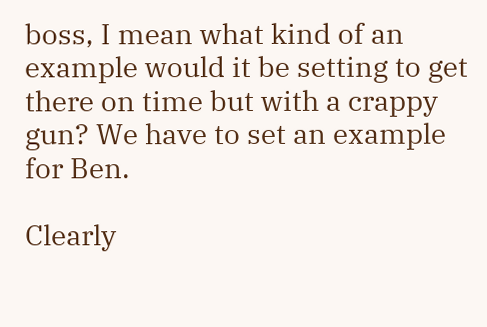boss, I mean what kind of an example would it be setting to get there on time but with a crappy gun? We have to set an example for Ben.

Clearly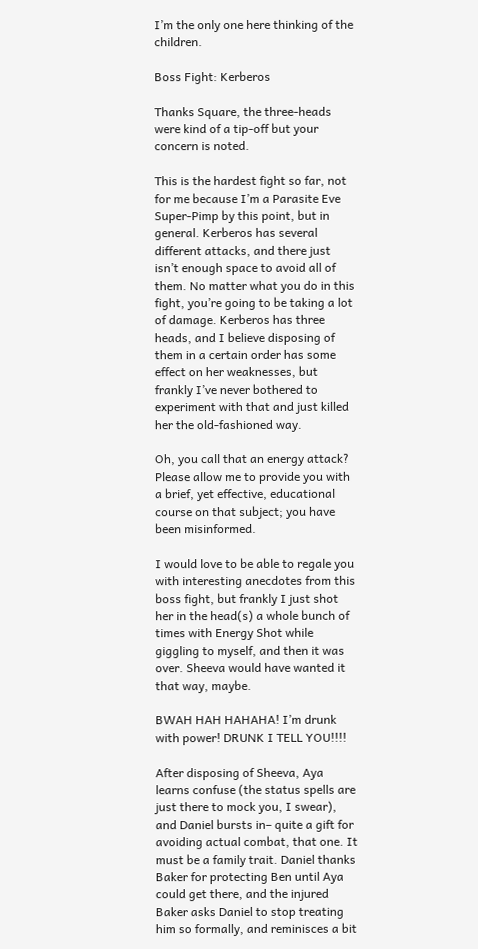I’m the only one here thinking of the children.

Boss Fight: Kerberos

Thanks Square, the three-heads were kind of a tip-off but your concern is noted.

This is the hardest fight so far, not for me because I’m a Parasite Eve Super-Pimp by this point, but in general. Kerberos has several different attacks, and there just isn’t enough space to avoid all of them. No matter what you do in this fight, you’re going to be taking a lot of damage. Kerberos has three heads, and I believe disposing of them in a certain order has some effect on her weaknesses, but frankly I’ve never bothered to experiment with that and just killed her the old-fashioned way.

Oh, you call that an energy attack? Please allow me to provide you with a brief, yet effective, educational course on that subject; you have been misinformed.

I would love to be able to regale you with interesting anecdotes from this boss fight, but frankly I just shot her in the head(s) a whole bunch of times with Energy Shot while giggling to myself, and then it was over. Sheeva would have wanted it that way, maybe.

BWAH HAH HAHAHA! I’m drunk with power! DRUNK I TELL YOU!!!!

After disposing of Sheeva, Aya learns confuse (the status spells are just there to mock you, I swear), and Daniel bursts in– quite a gift for avoiding actual combat, that one. It must be a family trait. Daniel thanks Baker for protecting Ben until Aya could get there, and the injured Baker asks Daniel to stop treating him so formally, and reminisces a bit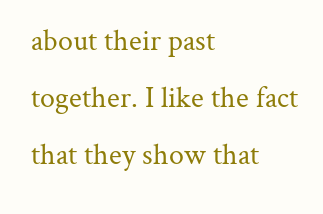about their past together. I like the fact that they show that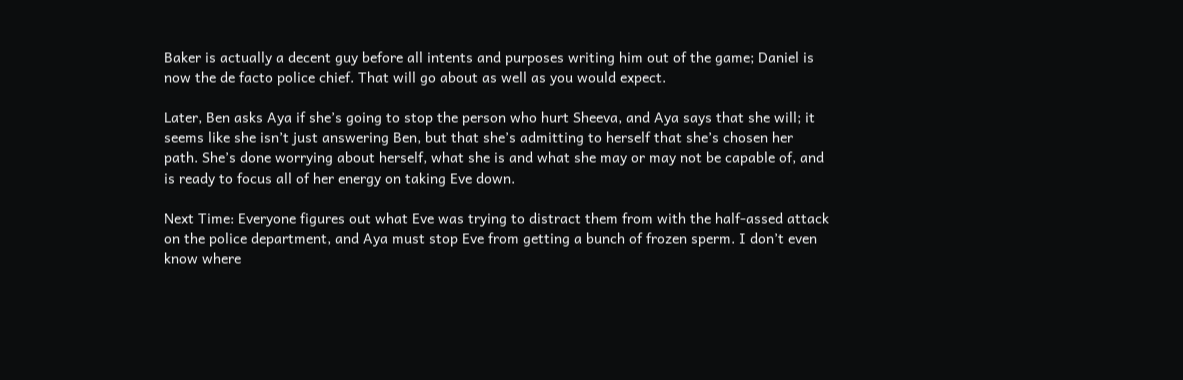Baker is actually a decent guy before all intents and purposes writing him out of the game; Daniel is now the de facto police chief. That will go about as well as you would expect.

Later, Ben asks Aya if she’s going to stop the person who hurt Sheeva, and Aya says that she will; it seems like she isn’t just answering Ben, but that she’s admitting to herself that she’s chosen her path. She’s done worrying about herself, what she is and what she may or may not be capable of, and is ready to focus all of her energy on taking Eve down.

Next Time: Everyone figures out what Eve was trying to distract them from with the half-assed attack on the police department, and Aya must stop Eve from getting a bunch of frozen sperm. I don’t even know where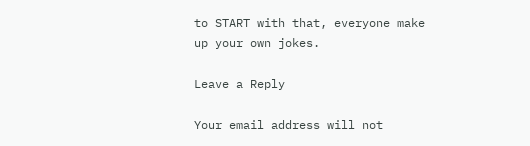to START with that, everyone make up your own jokes.

Leave a Reply

Your email address will not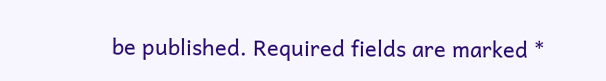be published. Required fields are marked *